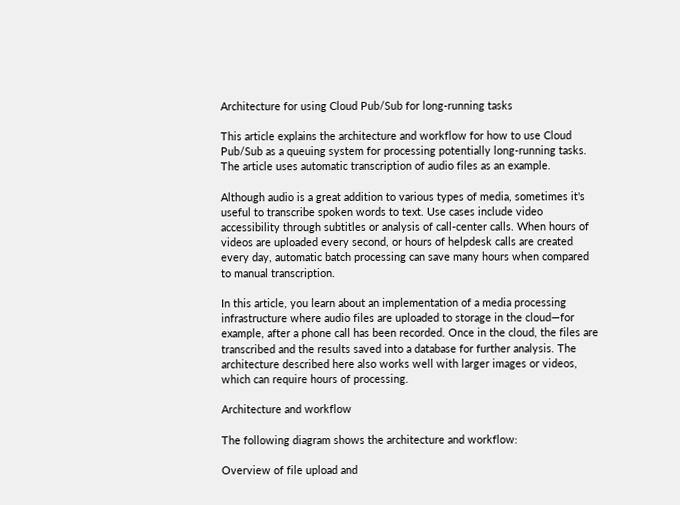Architecture for using Cloud Pub/Sub for long-running tasks

This article explains the architecture and workflow for how to use Cloud Pub/Sub as a queuing system for processing potentially long-running tasks. The article uses automatic transcription of audio files as an example.

Although audio is a great addition to various types of media, sometimes it's useful to transcribe spoken words to text. Use cases include video accessibility through subtitles or analysis of call-center calls. When hours of videos are uploaded every second, or hours of helpdesk calls are created every day, automatic batch processing can save many hours when compared to manual transcription.

In this article, you learn about an implementation of a media processing infrastructure where audio files are uploaded to storage in the cloud—for example, after a phone call has been recorded. Once in the cloud, the files are transcribed and the results saved into a database for further analysis. The architecture described here also works well with larger images or videos, which can require hours of processing.

Architecture and workflow

The following diagram shows the architecture and workflow:

Overview of file upload and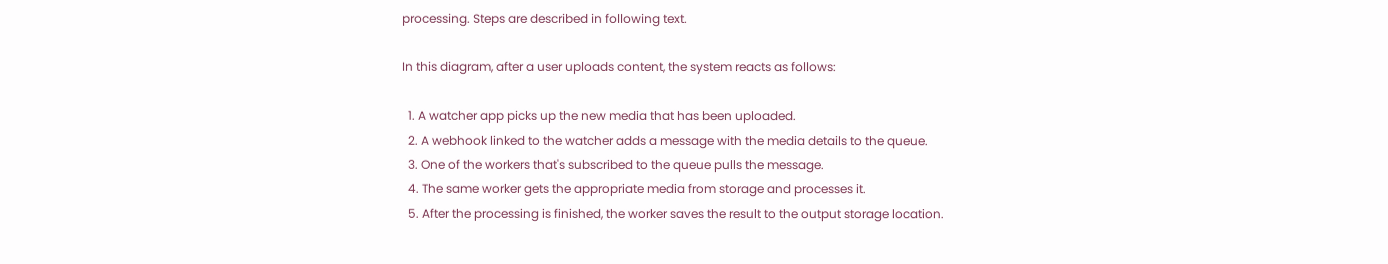processing. Steps are described in following text.

In this diagram, after a user uploads content, the system reacts as follows:

  1. A watcher app picks up the new media that has been uploaded.
  2. A webhook linked to the watcher adds a message with the media details to the queue.
  3. One of the workers that's subscribed to the queue pulls the message.
  4. The same worker gets the appropriate media from storage and processes it.
  5. After the processing is finished, the worker saves the result to the output storage location.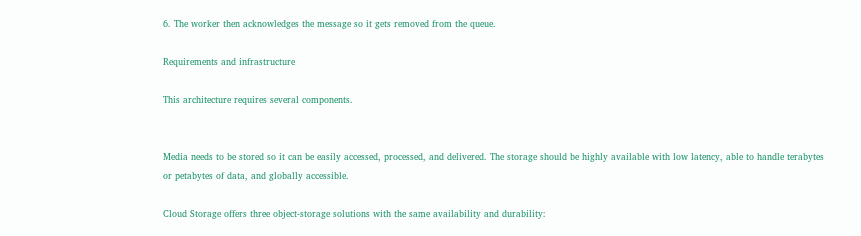6. The worker then acknowledges the message so it gets removed from the queue.

Requirements and infrastructure

This architecture requires several components.


Media needs to be stored so it can be easily accessed, processed, and delivered. The storage should be highly available with low latency, able to handle terabytes or petabytes of data, and globally accessible.

Cloud Storage offers three object-storage solutions with the same availability and durability: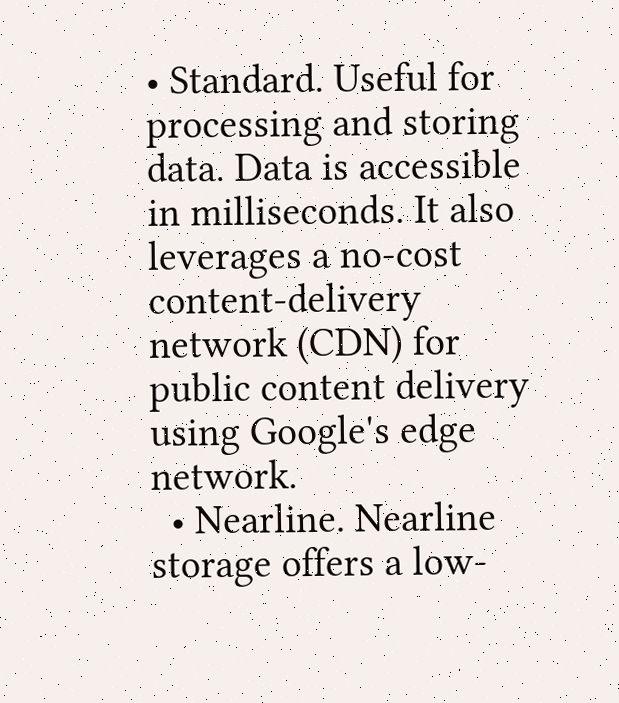• Standard. Useful for processing and storing data. Data is accessible in milliseconds. It also leverages a no-cost content-delivery network (CDN) for public content delivery using Google's edge network.
  • Nearline. Nearline storage offers a low-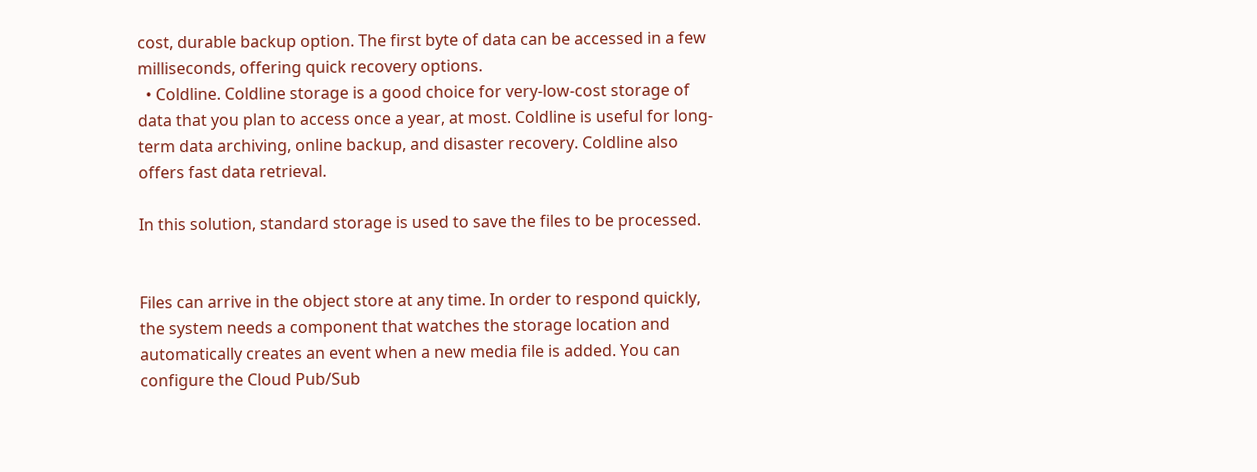cost, durable backup option. The first byte of data can be accessed in a few milliseconds, offering quick recovery options.
  • Coldline. Coldline storage is a good choice for very-low-cost storage of data that you plan to access once a year, at most. Coldline is useful for long-term data archiving, online backup, and disaster recovery. Coldline also offers fast data retrieval.

In this solution, standard storage is used to save the files to be processed.


Files can arrive in the object store at any time. In order to respond quickly, the system needs a component that watches the storage location and automatically creates an event when a new media file is added. You can configure the Cloud Pub/Sub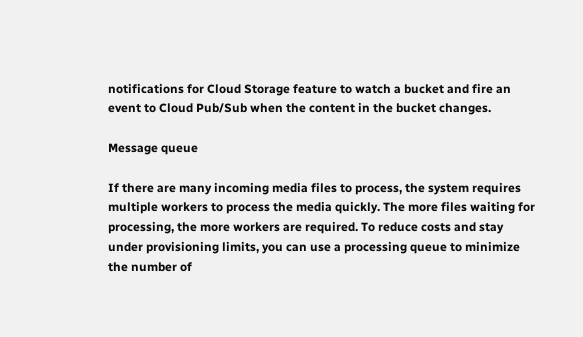notifications for Cloud Storage feature to watch a bucket and fire an event to Cloud Pub/Sub when the content in the bucket changes.

Message queue

If there are many incoming media files to process, the system requires multiple workers to process the media quickly. The more files waiting for processing, the more workers are required. To reduce costs and stay under provisioning limits, you can use a processing queue to minimize the number of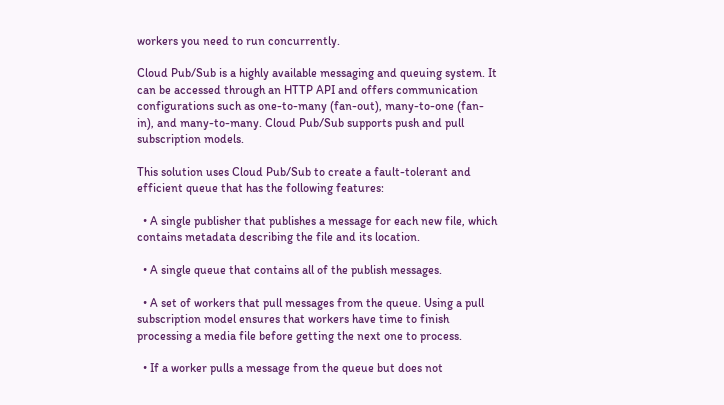workers you need to run concurrently.

Cloud Pub/Sub is a highly available messaging and queuing system. It can be accessed through an HTTP API and offers communication configurations such as one-to-many (fan-out), many-to-one (fan-in), and many-to-many. Cloud Pub/Sub supports push and pull subscription models.

This solution uses Cloud Pub/Sub to create a fault-tolerant and efficient queue that has the following features:

  • A single publisher that publishes a message for each new file, which contains metadata describing the file and its location.

  • A single queue that contains all of the publish messages.

  • A set of workers that pull messages from the queue. Using a pull subscription model ensures that workers have time to finish processing a media file before getting the next one to process.

  • If a worker pulls a message from the queue but does not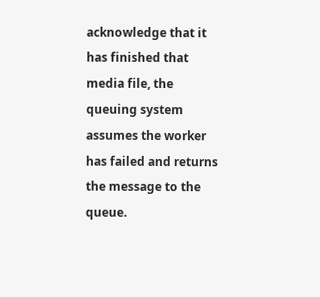acknowledge that it has finished that media file, the queuing system assumes the worker has failed and returns the message to the queue.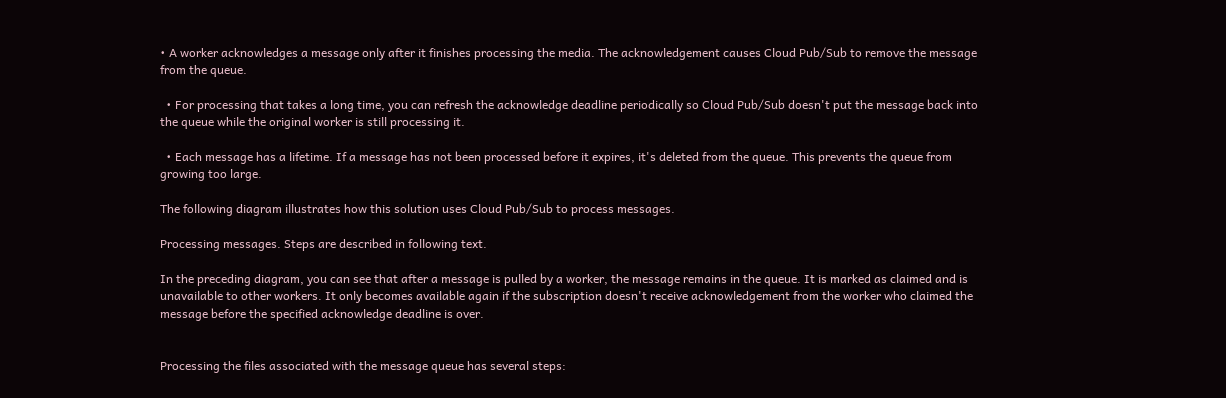• A worker acknowledges a message only after it finishes processing the media. The acknowledgement causes Cloud Pub/Sub to remove the message from the queue.

  • For processing that takes a long time, you can refresh the acknowledge deadline periodically so Cloud Pub/Sub doesn't put the message back into the queue while the original worker is still processing it.

  • Each message has a lifetime. If a message has not been processed before it expires, it's deleted from the queue. This prevents the queue from growing too large.

The following diagram illustrates how this solution uses Cloud Pub/Sub to process messages.

Processing messages. Steps are described in following text.

In the preceding diagram, you can see that after a message is pulled by a worker, the message remains in the queue. It is marked as claimed and is unavailable to other workers. It only becomes available again if the subscription doesn't receive acknowledgement from the worker who claimed the message before the specified acknowledge deadline is over.


Processing the files associated with the message queue has several steps: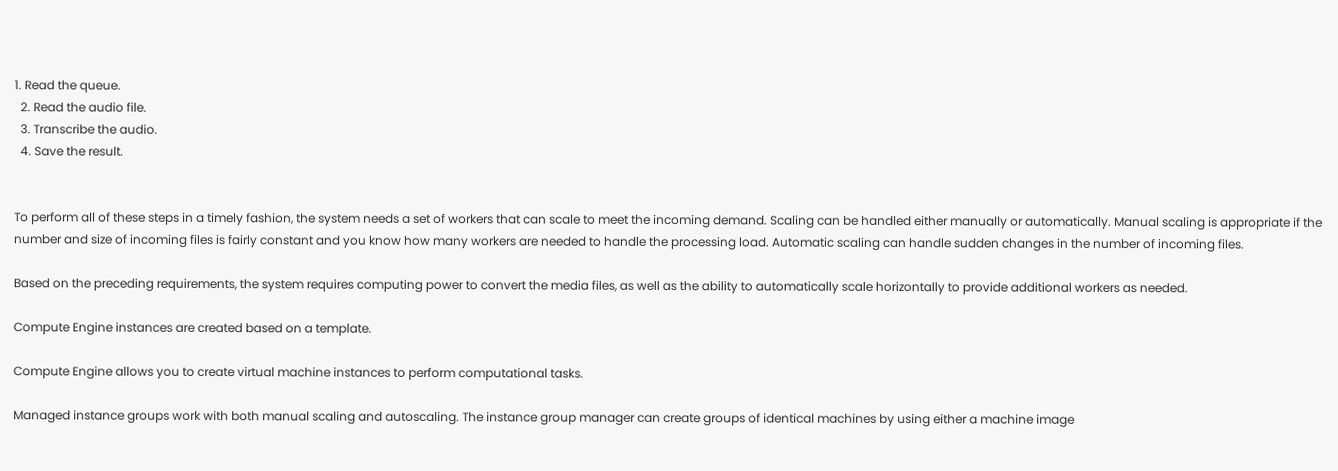1. Read the queue.
  2. Read the audio file.
  3. Transcribe the audio.
  4. Save the result.


To perform all of these steps in a timely fashion, the system needs a set of workers that can scale to meet the incoming demand. Scaling can be handled either manually or automatically. Manual scaling is appropriate if the number and size of incoming files is fairly constant and you know how many workers are needed to handle the processing load. Automatic scaling can handle sudden changes in the number of incoming files.

Based on the preceding requirements, the system requires computing power to convert the media files, as well as the ability to automatically scale horizontally to provide additional workers as needed.

Compute Engine instances are created based on a template.

Compute Engine allows you to create virtual machine instances to perform computational tasks.

Managed instance groups work with both manual scaling and autoscaling. The instance group manager can create groups of identical machines by using either a machine image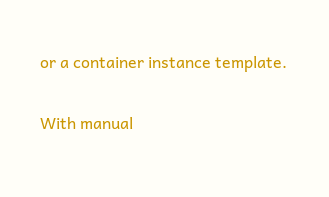or a container instance template.

With manual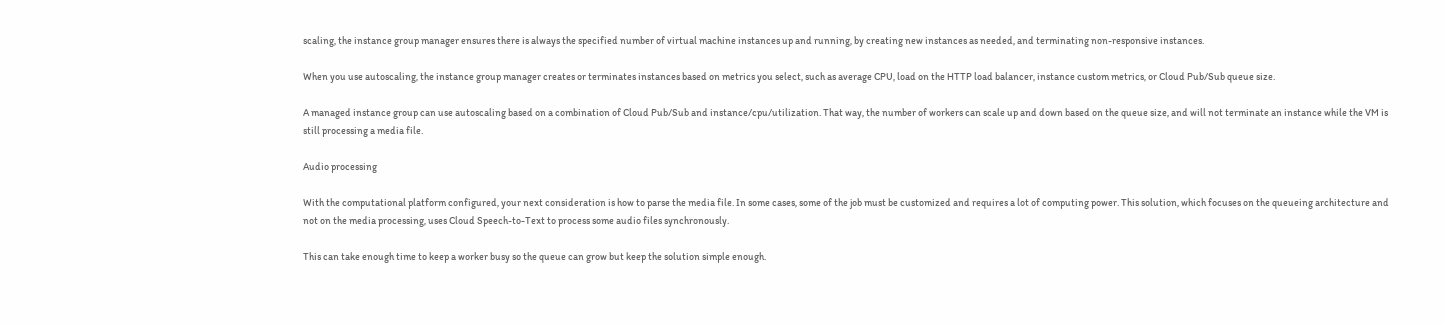scaling, the instance group manager ensures there is always the specified number of virtual machine instances up and running, by creating new instances as needed, and terminating non-responsive instances.

When you use autoscaling, the instance group manager creates or terminates instances based on metrics you select, such as average CPU, load on the HTTP load balancer, instance custom metrics, or Cloud Pub/Sub queue size.

A managed instance group can use autoscaling based on a combination of Cloud Pub/Sub and instance/cpu/utilization. That way, the number of workers can scale up and down based on the queue size, and will not terminate an instance while the VM is still processing a media file.

Audio processing

With the computational platform configured, your next consideration is how to parse the media file. In some cases, some of the job must be customized and requires a lot of computing power. This solution, which focuses on the queueing architecture and not on the media processing, uses Cloud Speech-to-Text to process some audio files synchronously.

This can take enough time to keep a worker busy so the queue can grow but keep the solution simple enough.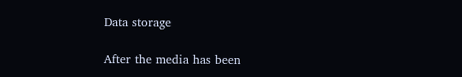Data storage

After the media has been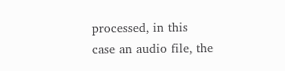processed, in this case an audio file, the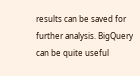results can be saved for further analysis. BigQuery can be quite useful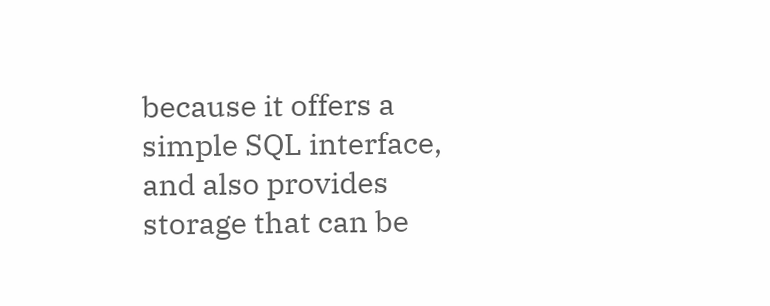because it offers a simple SQL interface, and also provides storage that can be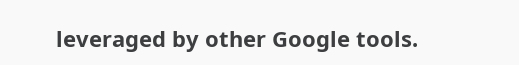leveraged by other Google tools.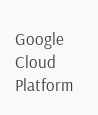Google Cloud Platform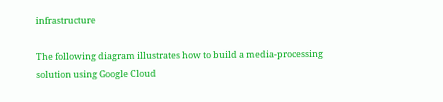infrastructure

The following diagram illustrates how to build a media-processing solution using Google Cloud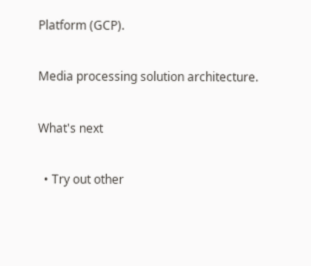Platform (GCP).

Media processing solution architecture.

What's next

  • Try out other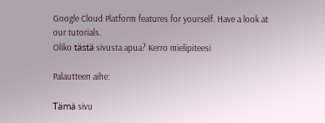Google Cloud Platform features for yourself. Have a look at our tutorials.
Oliko tästä sivusta apua? Kerro mielipiteesi

Palautteen aihe:

Tämä sivu